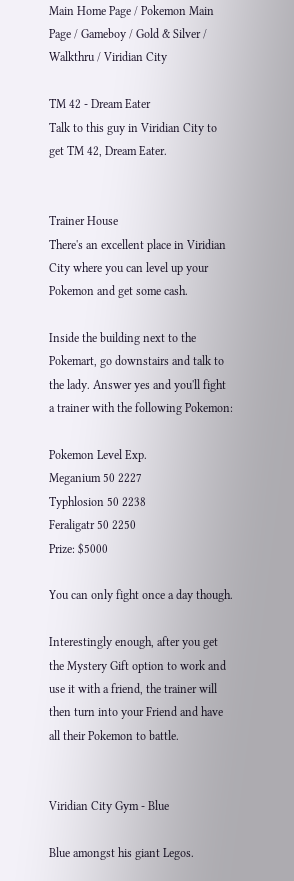Main Home Page / Pokemon Main Page / Gameboy / Gold & Silver / Walkthru / Viridian City

TM 42 - Dream Eater
Talk to this guy in Viridian City to get TM 42, Dream Eater.


Trainer House
There's an excellent place in Viridian City where you can level up your Pokemon and get some cash.

Inside the building next to the Pokemart, go downstairs and talk to the lady. Answer yes and you'll fight a trainer with the following Pokemon:

Pokemon Level Exp.
Meganium 50 2227
Typhlosion 50 2238
Feraligatr 50 2250
Prize: $5000

You can only fight once a day though.

Interestingly enough, after you get the Mystery Gift option to work and use it with a friend, the trainer will then turn into your Friend and have all their Pokemon to battle.


Viridian City Gym - Blue

Blue amongst his giant Legos.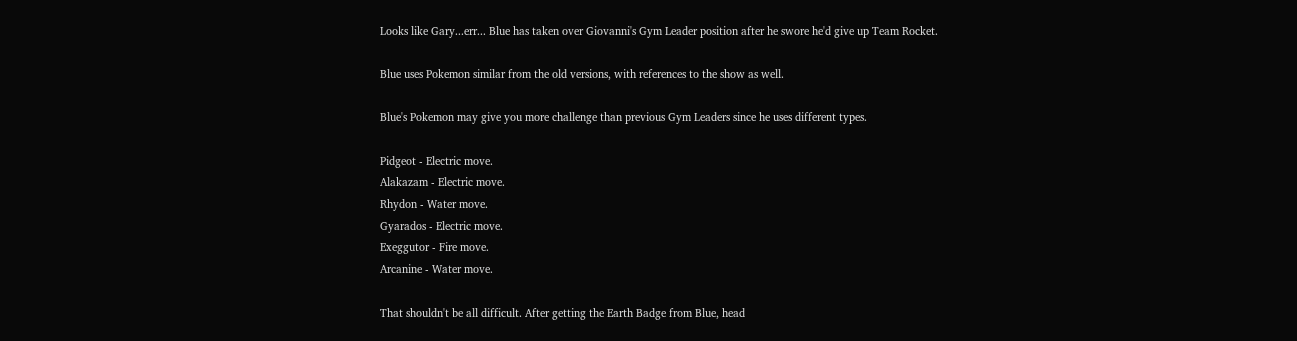Looks like Gary...err... Blue has taken over Giovanni's Gym Leader position after he swore he'd give up Team Rocket.

Blue uses Pokemon similar from the old versions, with references to the show as well.

Blue's Pokemon may give you more challenge than previous Gym Leaders since he uses different types.

Pidgeot - Electric move.
Alakazam - Electric move.
Rhydon - Water move.
Gyarados - Electric move.
Exeggutor - Fire move.
Arcanine - Water move.

That shouldn't be all difficult. After getting the Earth Badge from Blue, head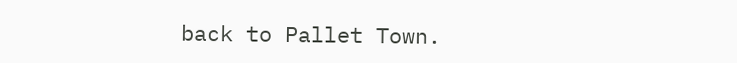back to Pallet Town.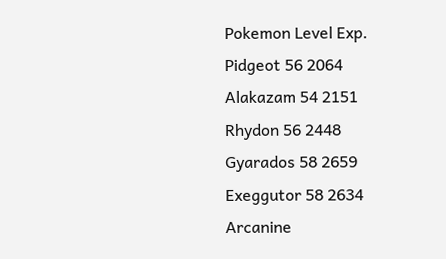Pokemon Level Exp.
Pidgeot 56 2064
Alakazam 54 2151
Rhydon 56 2448
Gyarados 58 2659
Exeggutor 58 2634
Arcanine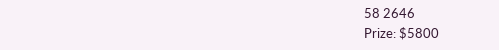58 2646
Prize: $5800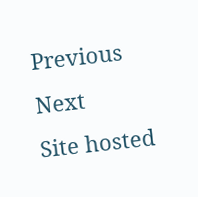Previous Next
Site hosted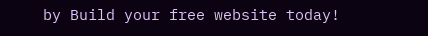by Build your free website today!